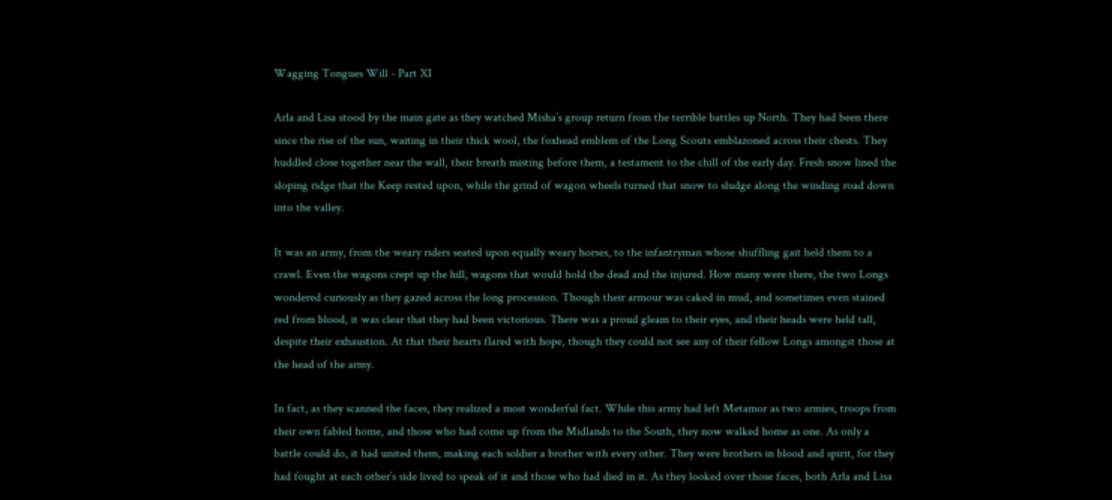Wagging Tongues Will - Part XI

Arla and Lisa stood by the main gate as they watched Misha’s group return from the terrible battles up North. They had been there since the rise of the sun, waiting in their thick wool, the foxhead emblem of the Long Scouts emblazoned across their chests. They huddled close together near the wall, their breath misting before them, a testament to the chill of the early day. Fresh snow lined the sloping ridge that the Keep rested upon, while the grind of wagon wheels turned that snow to sludge along the winding road down into the valley.

It was an army, from the weary riders seated upon equally weary horses, to the infantryman whose shuffling gait held them to a crawl. Even the wagons crept up the hill, wagons that would hold the dead and the injured. How many were there, the two Longs wondered curiously as they gazed across the long procession. Though their armour was caked in mud, and sometimes even stained red from blood, it was clear that they had been victorious. There was a proud gleam to their eyes, and their heads were held tall, despite their exhaustion. At that their hearts flared with hope, though they could not see any of their fellow Longs amongst those at the head of the army.

In fact, as they scanned the faces, they realized a most wonderful fact. While this army had left Metamor as two armies, troops from their own fabled home, and those who had come up from the Midlands to the South, they now walked home as one. As only a battle could do, it had united them, making each soldier a brother with every other. They were brothers in blood and spirit, for they had fought at each other’s side lived to speak of it and those who had died in it. As they looked over those faces, both Arla and Lisa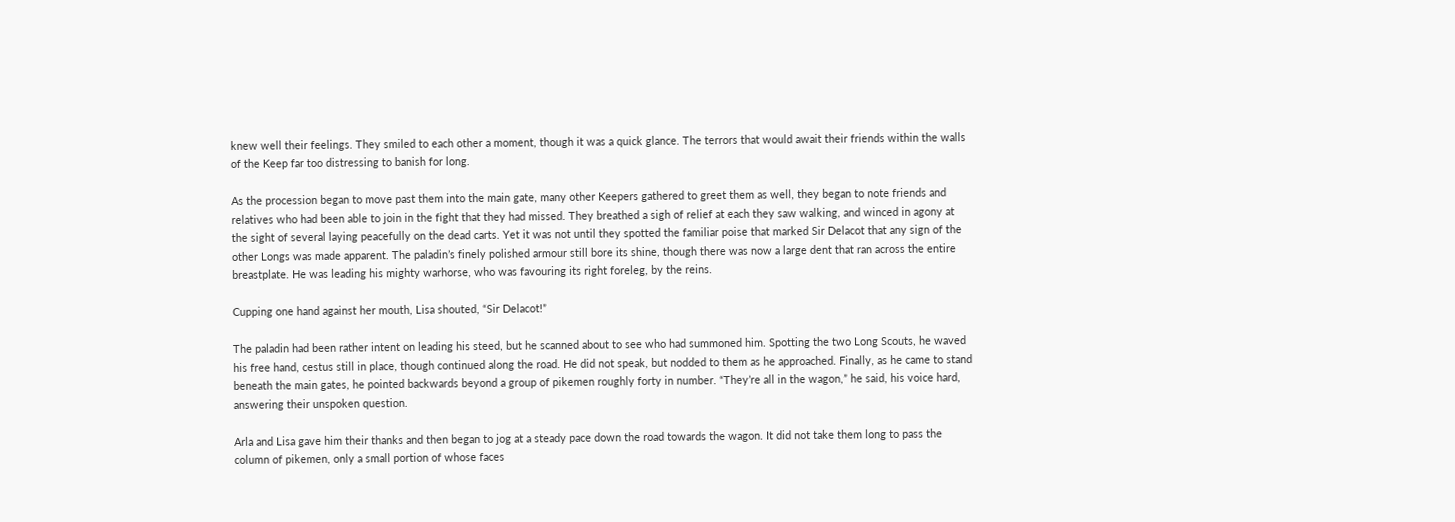knew well their feelings. They smiled to each other a moment, though it was a quick glance. The terrors that would await their friends within the walls of the Keep far too distressing to banish for long.

As the procession began to move past them into the main gate, many other Keepers gathered to greet them as well, they began to note friends and relatives who had been able to join in the fight that they had missed. They breathed a sigh of relief at each they saw walking, and winced in agony at the sight of several laying peacefully on the dead carts. Yet it was not until they spotted the familiar poise that marked Sir Delacot that any sign of the other Longs was made apparent. The paladin’s finely polished armour still bore its shine, though there was now a large dent that ran across the entire breastplate. He was leading his mighty warhorse, who was favouring its right foreleg, by the reins.

Cupping one hand against her mouth, Lisa shouted, “Sir Delacot!”

The paladin had been rather intent on leading his steed, but he scanned about to see who had summoned him. Spotting the two Long Scouts, he waved his free hand, cestus still in place, though continued along the road. He did not speak, but nodded to them as he approached. Finally, as he came to stand beneath the main gates, he pointed backwards beyond a group of pikemen roughly forty in number. “They’re all in the wagon,” he said, his voice hard, answering their unspoken question.

Arla and Lisa gave him their thanks and then began to jog at a steady pace down the road towards the wagon. It did not take them long to pass the column of pikemen, only a small portion of whose faces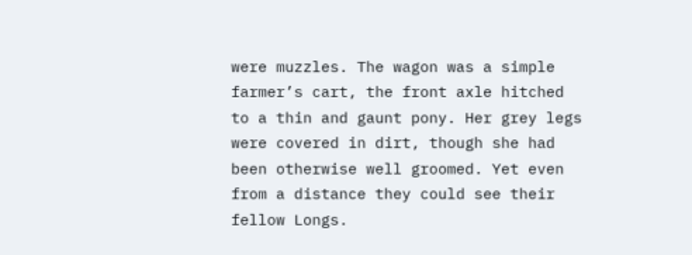were muzzles. The wagon was a simple farmer’s cart, the front axle hitched to a thin and gaunt pony. Her grey legs were covered in dirt, though she had been otherwise well groomed. Yet even from a distance they could see their fellow Longs.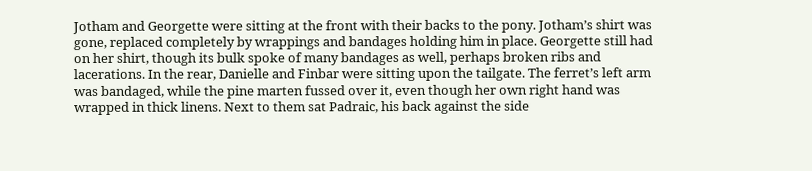Jotham and Georgette were sitting at the front with their backs to the pony. Jotham’s shirt was gone, replaced completely by wrappings and bandages holding him in place. Georgette still had on her shirt, though its bulk spoke of many bandages as well, perhaps broken ribs and lacerations. In the rear, Danielle and Finbar were sitting upon the tailgate. The ferret’s left arm was bandaged, while the pine marten fussed over it, even though her own right hand was wrapped in thick linens. Next to them sat Padraic, his back against the side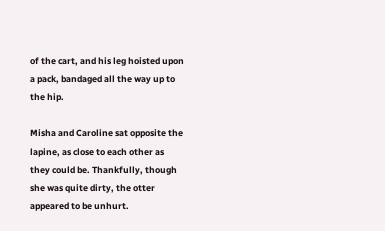of the cart, and his leg hoisted upon a pack, bandaged all the way up to the hip.

Misha and Caroline sat opposite the lapine, as close to each other as they could be. Thankfully, though she was quite dirty, the otter appeared to be unhurt.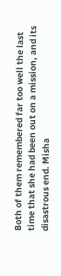Both of them remembered far too well the last time that she had been out on a mission, and its disastrous end. Misha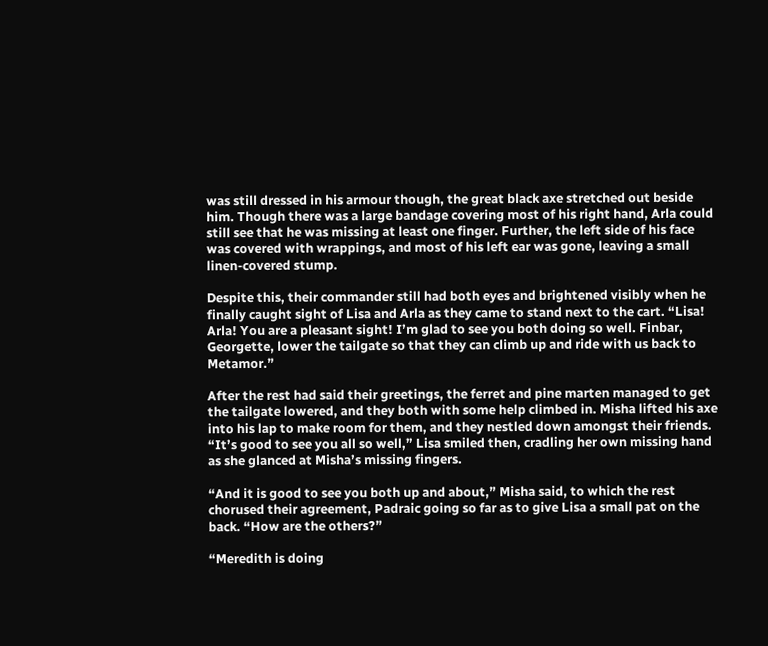was still dressed in his armour though, the great black axe stretched out beside him. Though there was a large bandage covering most of his right hand, Arla could still see that he was missing at least one finger. Further, the left side of his face was covered with wrappings, and most of his left ear was gone, leaving a small linen-covered stump.

Despite this, their commander still had both eyes and brightened visibly when he finally caught sight of Lisa and Arla as they came to stand next to the cart. “Lisa! Arla! You are a pleasant sight! I’m glad to see you both doing so well. Finbar, Georgette, lower the tailgate so that they can climb up and ride with us back to Metamor.”

After the rest had said their greetings, the ferret and pine marten managed to get the tailgate lowered, and they both with some help climbed in. Misha lifted his axe into his lap to make room for them, and they nestled down amongst their friends. “It’s good to see you all so well,” Lisa smiled then, cradling her own missing hand as she glanced at Misha’s missing fingers.

“And it is good to see you both up and about,” Misha said, to which the rest chorused their agreement, Padraic going so far as to give Lisa a small pat on the back. “How are the others?”

“Meredith is doing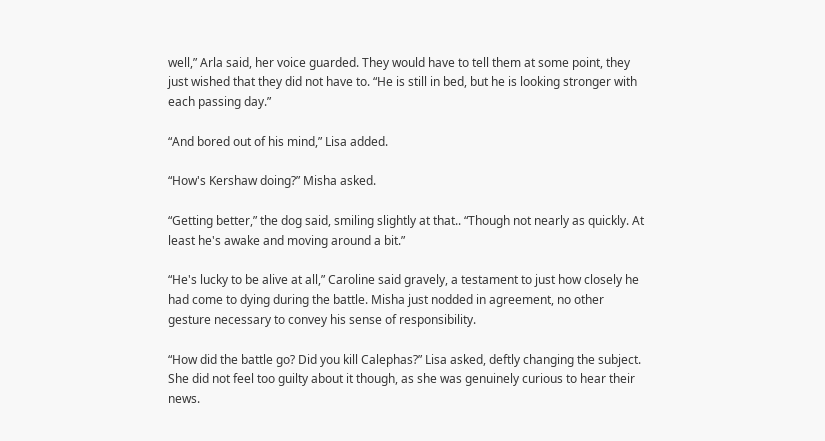well,” Arla said, her voice guarded. They would have to tell them at some point, they just wished that they did not have to. “He is still in bed, but he is looking stronger with each passing day.”

“And bored out of his mind,” Lisa added.

“How's Kershaw doing?” Misha asked.

“Getting better,” the dog said, smiling slightly at that.. “Though not nearly as quickly. At least he's awake and moving around a bit.”

“He's lucky to be alive at all,” Caroline said gravely, a testament to just how closely he had come to dying during the battle. Misha just nodded in agreement, no other gesture necessary to convey his sense of responsibility.

“How did the battle go? Did you kill Calephas?” Lisa asked, deftly changing the subject. She did not feel too guilty about it though, as she was genuinely curious to hear their news.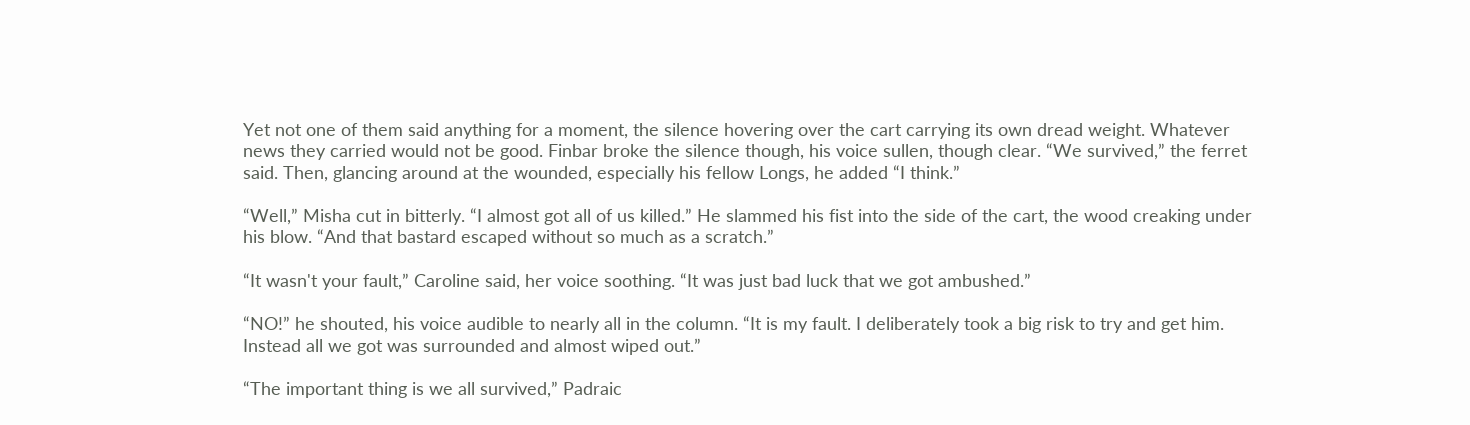Yet not one of them said anything for a moment, the silence hovering over the cart carrying its own dread weight. Whatever news they carried would not be good. Finbar broke the silence though, his voice sullen, though clear. “We survived,” the ferret said. Then, glancing around at the wounded, especially his fellow Longs, he added “I think.”

“Well,” Misha cut in bitterly. “I almost got all of us killed.” He slammed his fist into the side of the cart, the wood creaking under his blow. “And that bastard escaped without so much as a scratch.”

“It wasn't your fault,” Caroline said, her voice soothing. “It was just bad luck that we got ambushed.”

“NO!” he shouted, his voice audible to nearly all in the column. “It is my fault. I deliberately took a big risk to try and get him. Instead all we got was surrounded and almost wiped out.”

“The important thing is we all survived,” Padraic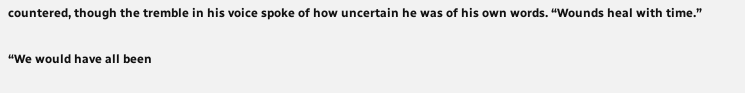countered, though the tremble in his voice spoke of how uncertain he was of his own words. “Wounds heal with time.”

“We would have all been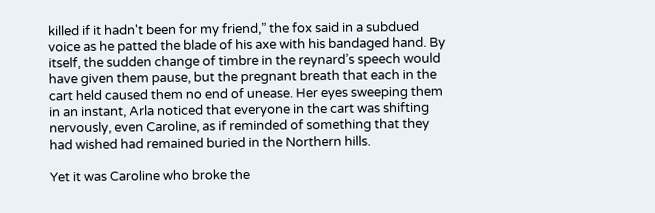killed if it hadn't been for my friend,” the fox said in a subdued voice as he patted the blade of his axe with his bandaged hand. By itself, the sudden change of timbre in the reynard’s speech would have given them pause, but the pregnant breath that each in the cart held caused them no end of unease. Her eyes sweeping them in an instant, Arla noticed that everyone in the cart was shifting nervously, even Caroline, as if reminded of something that they had wished had remained buried in the Northern hills.

Yet it was Caroline who broke the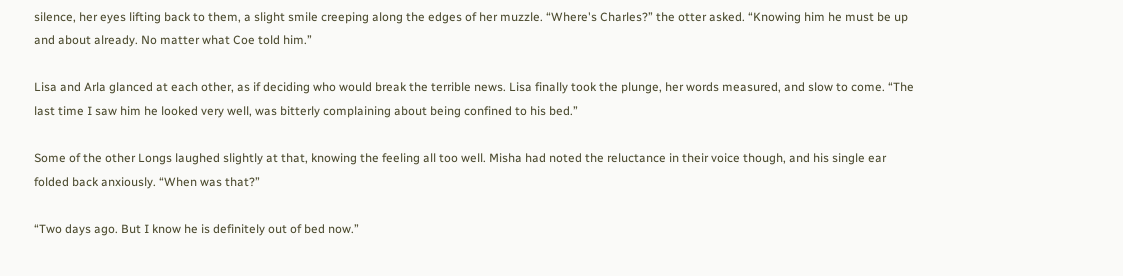silence, her eyes lifting back to them, a slight smile creeping along the edges of her muzzle. “Where's Charles?” the otter asked. “Knowing him he must be up and about already. No matter what Coe told him.”

Lisa and Arla glanced at each other, as if deciding who would break the terrible news. Lisa finally took the plunge, her words measured, and slow to come. “The last time I saw him he looked very well, was bitterly complaining about being confined to his bed.”

Some of the other Longs laughed slightly at that, knowing the feeling all too well. Misha had noted the reluctance in their voice though, and his single ear folded back anxiously. “When was that?”

“Two days ago. But I know he is definitely out of bed now.”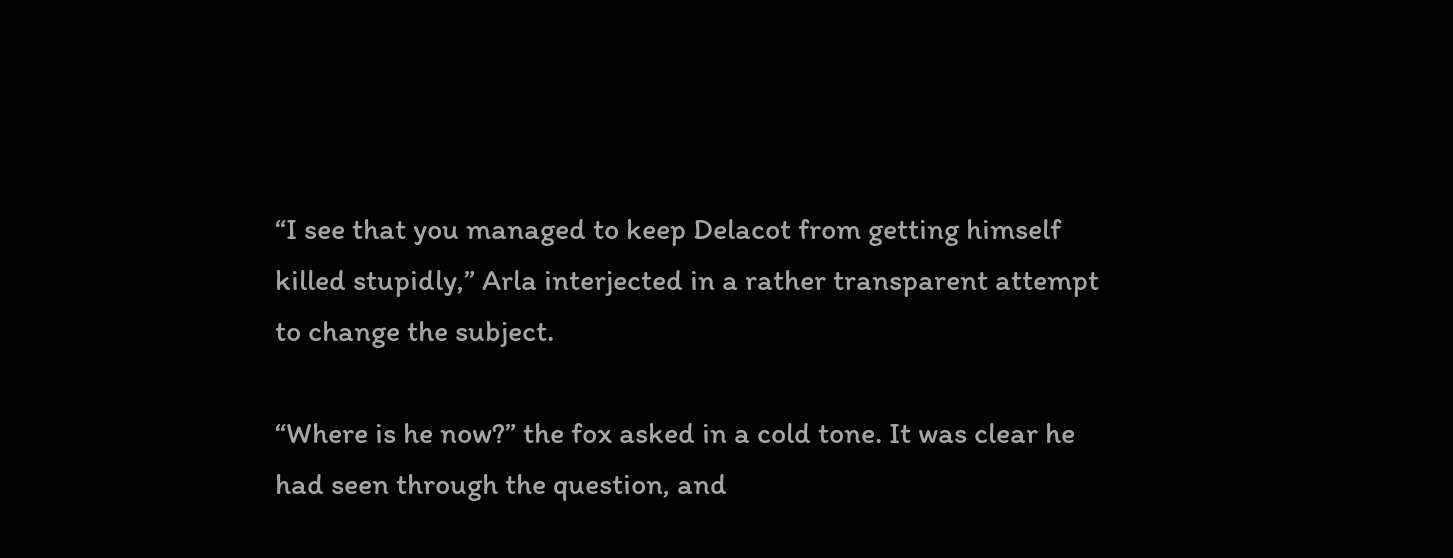“I see that you managed to keep Delacot from getting himself killed stupidly,” Arla interjected in a rather transparent attempt to change the subject.

“Where is he now?” the fox asked in a cold tone. It was clear he had seen through the question, and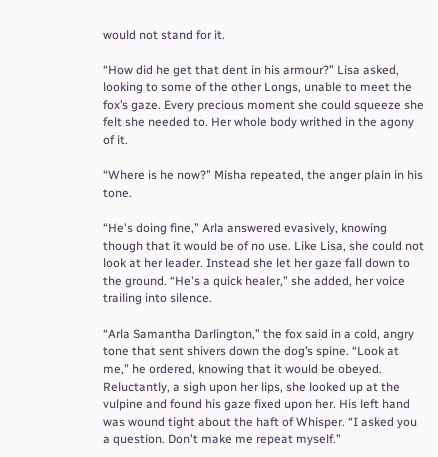would not stand for it.

“How did he get that dent in his armour?” Lisa asked, looking to some of the other Longs, unable to meet the fox’s gaze. Every precious moment she could squeeze she felt she needed to. Her whole body writhed in the agony of it.

“Where is he now?” Misha repeated, the anger plain in his tone.

“He's doing fine,” Arla answered evasively, knowing though that it would be of no use. Like Lisa, she could not look at her leader. Instead she let her gaze fall down to the ground. “He's a quick healer,” she added, her voice trailing into silence.

“Arla Samantha Darlington,” the fox said in a cold, angry tone that sent shivers down the dog’s spine. “Look at me,” he ordered, knowing that it would be obeyed. Reluctantly, a sigh upon her lips, she looked up at the vulpine and found his gaze fixed upon her. His left hand was wound tight about the haft of Whisper. “I asked you a question. Don't make me repeat myself.”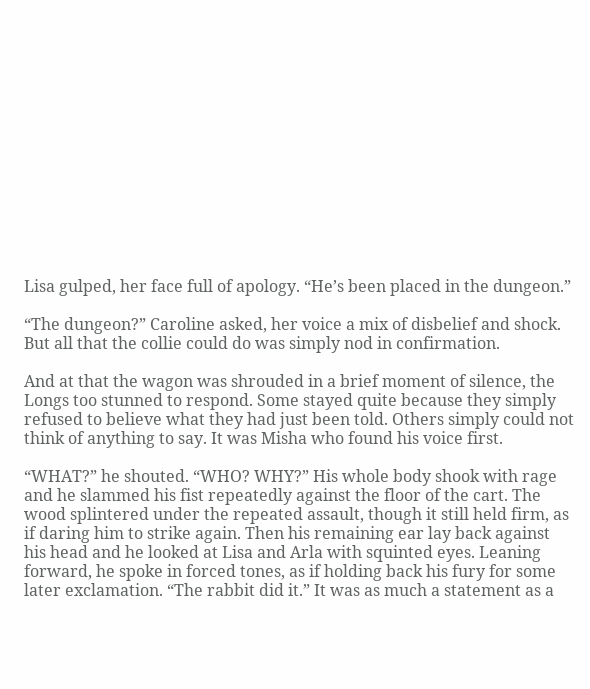Lisa gulped, her face full of apology. “He’s been placed in the dungeon.”

“The dungeon?” Caroline asked, her voice a mix of disbelief and shock. But all that the collie could do was simply nod in confirmation.

And at that the wagon was shrouded in a brief moment of silence, the Longs too stunned to respond. Some stayed quite because they simply refused to believe what they had just been told. Others simply could not think of anything to say. It was Misha who found his voice first.

“WHAT?” he shouted. “WHO? WHY?” His whole body shook with rage and he slammed his fist repeatedly against the floor of the cart. The wood splintered under the repeated assault, though it still held firm, as if daring him to strike again. Then his remaining ear lay back against his head and he looked at Lisa and Arla with squinted eyes. Leaning forward, he spoke in forced tones, as if holding back his fury for some later exclamation. “The rabbit did it.” It was as much a statement as a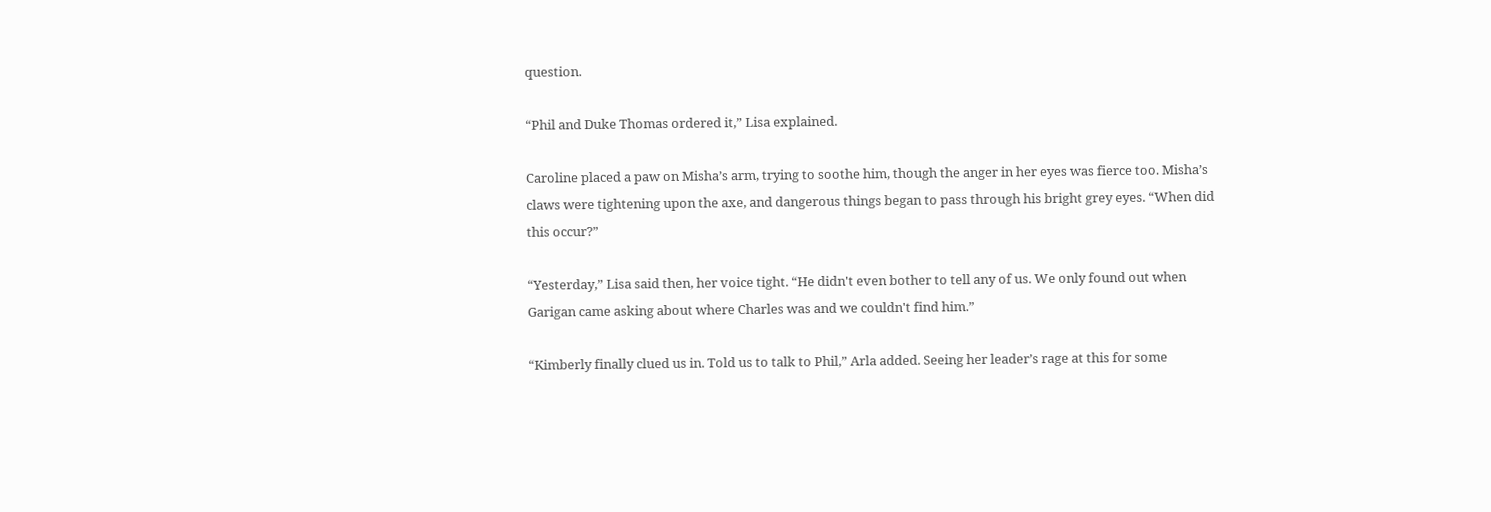question.

“Phil and Duke Thomas ordered it,” Lisa explained.

Caroline placed a paw on Misha’s arm, trying to soothe him, though the anger in her eyes was fierce too. Misha’s claws were tightening upon the axe, and dangerous things began to pass through his bright grey eyes. “When did this occur?”

“Yesterday,” Lisa said then, her voice tight. “He didn't even bother to tell any of us. We only found out when Garigan came asking about where Charles was and we couldn't find him.”

“Kimberly finally clued us in. Told us to talk to Phil,” Arla added. Seeing her leader’s rage at this for some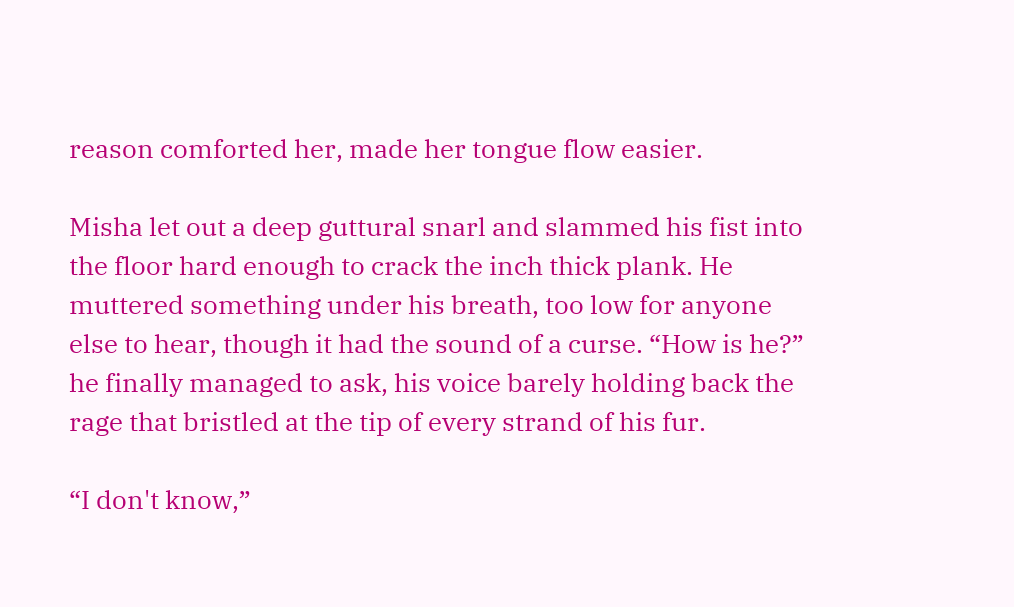reason comforted her, made her tongue flow easier.

Misha let out a deep guttural snarl and slammed his fist into the floor hard enough to crack the inch thick plank. He muttered something under his breath, too low for anyone else to hear, though it had the sound of a curse. “How is he?” he finally managed to ask, his voice barely holding back the rage that bristled at the tip of every strand of his fur.

“I don't know,”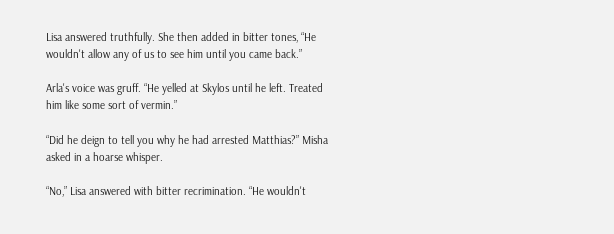Lisa answered truthfully. She then added in bitter tones, “He wouldn't allow any of us to see him until you came back.”

Arla's voice was gruff. “He yelled at Skylos until he left. Treated him like some sort of vermin.”

“Did he deign to tell you why he had arrested Matthias?” Misha asked in a hoarse whisper.

“No,” Lisa answered with bitter recrimination. “He wouldn't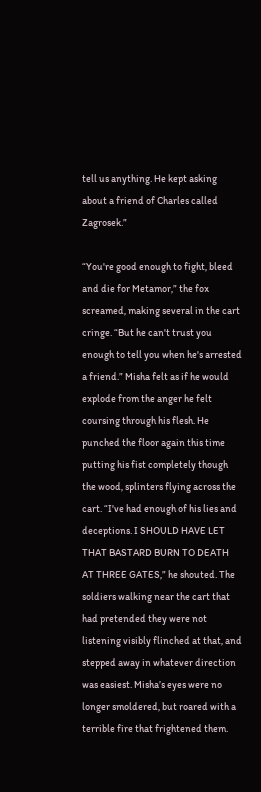tell us anything. He kept asking about a friend of Charles called Zagrosek.”

“You're good enough to fight, bleed and die for Metamor,” the fox screamed, making several in the cart cringe. “But he can't trust you enough to tell you when he's arrested a friend.” Misha felt as if he would explode from the anger he felt coursing through his flesh. He punched the floor again this time putting his fist completely though the wood, splinters flying across the cart. “I've had enough of his lies and deceptions. I SHOULD HAVE LET THAT BASTARD BURN TO DEATH AT THREE GATES,” he shouted. The soldiers walking near the cart that had pretended they were not listening visibly flinched at that, and stepped away in whatever direction was easiest. Misha’s eyes were no longer smoldered, but roared with a terrible fire that frightened them.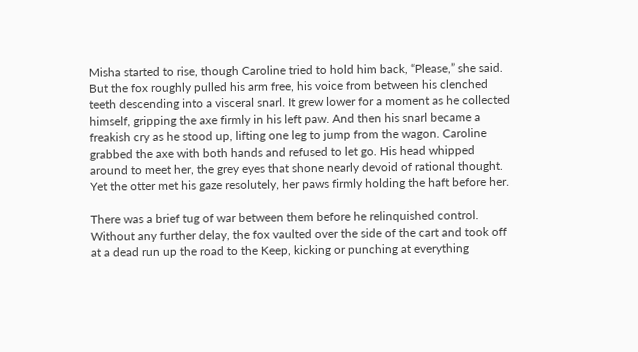Misha started to rise, though Caroline tried to hold him back, “Please,” she said. But the fox roughly pulled his arm free, his voice from between his clenched teeth descending into a visceral snarl. It grew lower for a moment as he collected himself, gripping the axe firmly in his left paw. And then his snarl became a freakish cry as he stood up, lifting one leg to jump from the wagon. Caroline grabbed the axe with both hands and refused to let go. His head whipped around to meet her, the grey eyes that shone nearly devoid of rational thought. Yet the otter met his gaze resolutely, her paws firmly holding the haft before her.

There was a brief tug of war between them before he relinquished control. Without any further delay, the fox vaulted over the side of the cart and took off at a dead run up the road to the Keep, kicking or punching at everything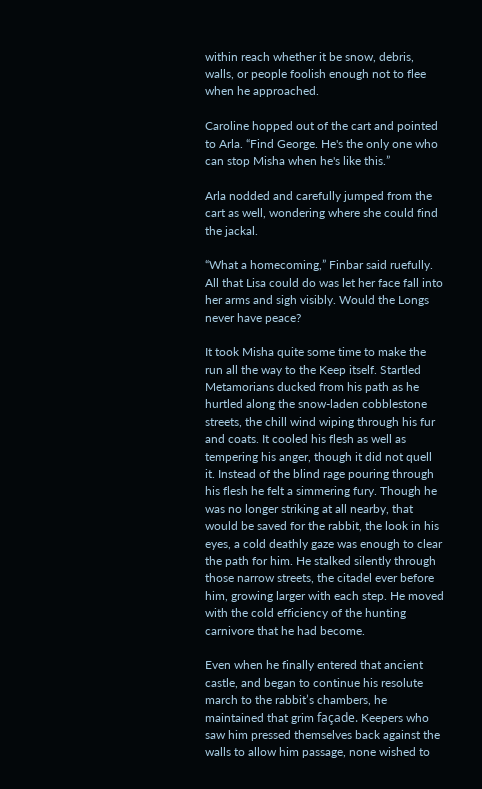within reach whether it be snow, debris, walls, or people foolish enough not to flee when he approached.

Caroline hopped out of the cart and pointed to Arla. “Find George. He's the only one who can stop Misha when he's like this.”

Arla nodded and carefully jumped from the cart as well, wondering where she could find the jackal.

“What a homecoming,” Finbar said ruefully. All that Lisa could do was let her face fall into her arms and sigh visibly. Would the Longs never have peace?

It took Misha quite some time to make the run all the way to the Keep itself. Startled Metamorians ducked from his path as he hurtled along the snow-laden cobblestone streets, the chill wind wiping through his fur and coats. It cooled his flesh as well as tempering his anger, though it did not quell it. Instead of the blind rage pouring through his flesh he felt a simmering fury. Though he was no longer striking at all nearby, that would be saved for the rabbit, the look in his eyes, a cold deathly gaze was enough to clear the path for him. He stalked silently through those narrow streets, the citadel ever before him, growing larger with each step. He moved with the cold efficiency of the hunting carnivore that he had become.

Even when he finally entered that ancient castle, and began to continue his resolute march to the rabbit’s chambers, he maintained that grim façade. Keepers who saw him pressed themselves back against the walls to allow him passage, none wished to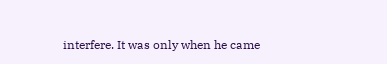interfere. It was only when he came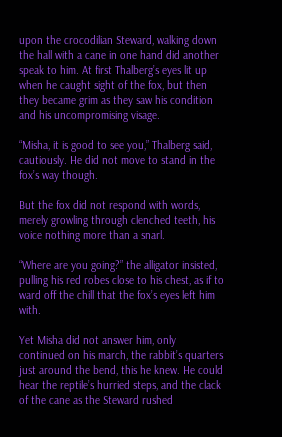upon the crocodilian Steward, walking down the hall with a cane in one hand did another speak to him. At first Thalberg’s eyes lit up when he caught sight of the fox, but then they became grim as they saw his condition and his uncompromising visage.

“Misha, it is good to see you,” Thalberg said, cautiously. He did not move to stand in the fox’s way though.

But the fox did not respond with words, merely growling through clenched teeth, his voice nothing more than a snarl.

“Where are you going?” the alligator insisted, pulling his red robes close to his chest, as if to ward off the chill that the fox’s eyes left him with.

Yet Misha did not answer him, only continued on his march, the rabbit’s quarters just around the bend, this he knew. He could hear the reptile’s hurried steps, and the clack of the cane as the Steward rushed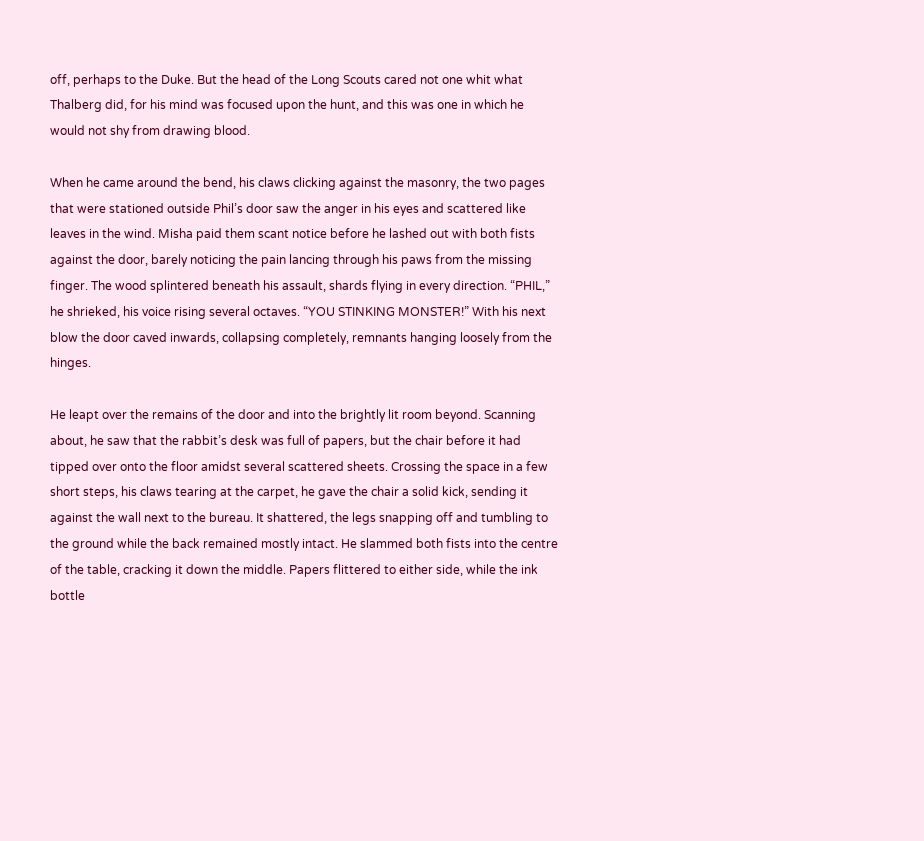off, perhaps to the Duke. But the head of the Long Scouts cared not one whit what Thalberg did, for his mind was focused upon the hunt, and this was one in which he would not shy from drawing blood.

When he came around the bend, his claws clicking against the masonry, the two pages that were stationed outside Phil’s door saw the anger in his eyes and scattered like leaves in the wind. Misha paid them scant notice before he lashed out with both fists against the door, barely noticing the pain lancing through his paws from the missing finger. The wood splintered beneath his assault, shards flying in every direction. “PHIL,” he shrieked, his voice rising several octaves. “YOU STINKING MONSTER!” With his next blow the door caved inwards, collapsing completely, remnants hanging loosely from the hinges.

He leapt over the remains of the door and into the brightly lit room beyond. Scanning about, he saw that the rabbit’s desk was full of papers, but the chair before it had tipped over onto the floor amidst several scattered sheets. Crossing the space in a few short steps, his claws tearing at the carpet, he gave the chair a solid kick, sending it against the wall next to the bureau. It shattered, the legs snapping off and tumbling to the ground while the back remained mostly intact. He slammed both fists into the centre of the table, cracking it down the middle. Papers flittered to either side, while the ink bottle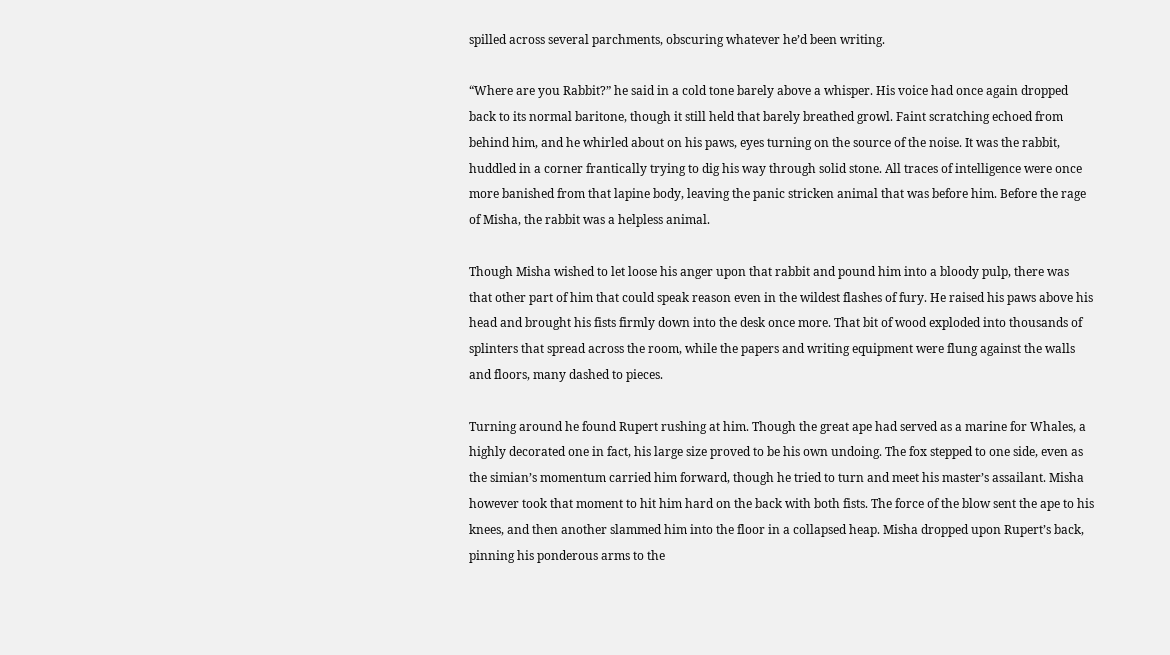spilled across several parchments, obscuring whatever he’d been writing.

“Where are you Rabbit?” he said in a cold tone barely above a whisper. His voice had once again dropped back to its normal baritone, though it still held that barely breathed growl. Faint scratching echoed from behind him, and he whirled about on his paws, eyes turning on the source of the noise. It was the rabbit, huddled in a corner frantically trying to dig his way through solid stone. All traces of intelligence were once more banished from that lapine body, leaving the panic stricken animal that was before him. Before the rage of Misha, the rabbit was a helpless animal.

Though Misha wished to let loose his anger upon that rabbit and pound him into a bloody pulp, there was that other part of him that could speak reason even in the wildest flashes of fury. He raised his paws above his head and brought his fists firmly down into the desk once more. That bit of wood exploded into thousands of splinters that spread across the room, while the papers and writing equipment were flung against the walls and floors, many dashed to pieces.

Turning around he found Rupert rushing at him. Though the great ape had served as a marine for Whales, a highly decorated one in fact, his large size proved to be his own undoing. The fox stepped to one side, even as the simian’s momentum carried him forward, though he tried to turn and meet his master’s assailant. Misha however took that moment to hit him hard on the back with both fists. The force of the blow sent the ape to his knees, and then another slammed him into the floor in a collapsed heap. Misha dropped upon Rupert’s back, pinning his ponderous arms to the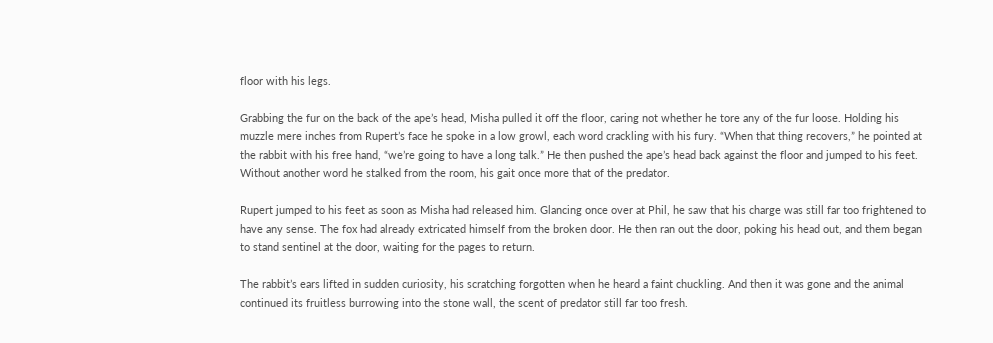floor with his legs.

Grabbing the fur on the back of the ape’s head, Misha pulled it off the floor, caring not whether he tore any of the fur loose. Holding his muzzle mere inches from Rupert’s face he spoke in a low growl, each word crackling with his fury. “When that thing recovers,” he pointed at the rabbit with his free hand, “we’re going to have a long talk.” He then pushed the ape’s head back against the floor and jumped to his feet. Without another word he stalked from the room, his gait once more that of the predator.

Rupert jumped to his feet as soon as Misha had released him. Glancing once over at Phil, he saw that his charge was still far too frightened to have any sense. The fox had already extricated himself from the broken door. He then ran out the door, poking his head out, and them began to stand sentinel at the door, waiting for the pages to return.

The rabbit’s ears lifted in sudden curiosity, his scratching forgotten when he heard a faint chuckling. And then it was gone and the animal continued its fruitless burrowing into the stone wall, the scent of predator still far too fresh.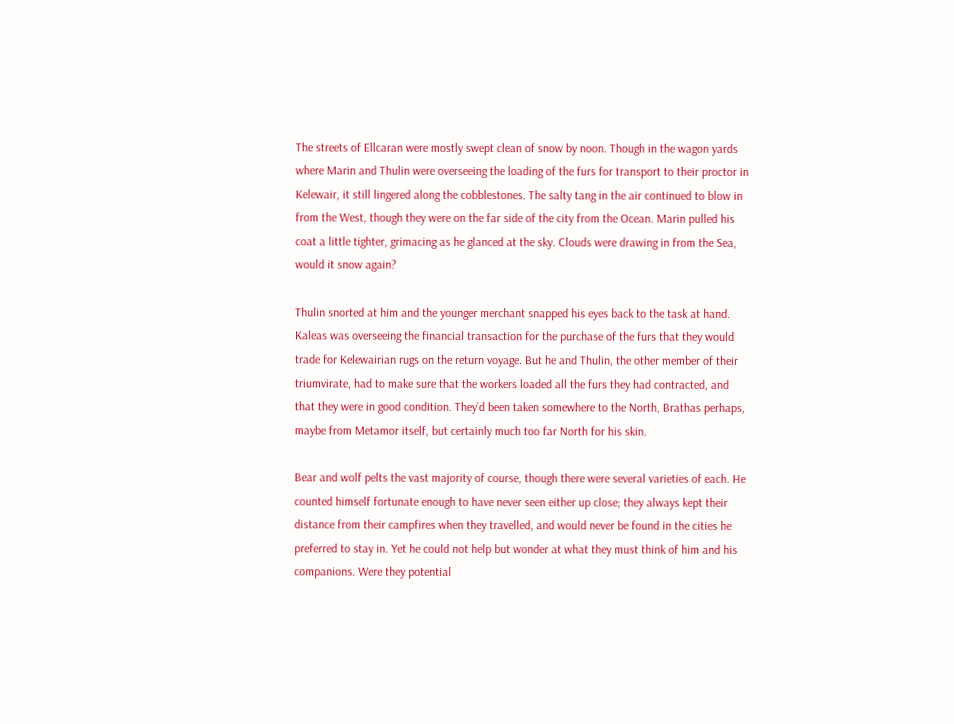The streets of Ellcaran were mostly swept clean of snow by noon. Though in the wagon yards where Marin and Thulin were overseeing the loading of the furs for transport to their proctor in Kelewair, it still lingered along the cobblestones. The salty tang in the air continued to blow in from the West, though they were on the far side of the city from the Ocean. Marin pulled his coat a little tighter, grimacing as he glanced at the sky. Clouds were drawing in from the Sea, would it snow again?

Thulin snorted at him and the younger merchant snapped his eyes back to the task at hand. Kaleas was overseeing the financial transaction for the purchase of the furs that they would trade for Kelewairian rugs on the return voyage. But he and Thulin, the other member of their triumvirate, had to make sure that the workers loaded all the furs they had contracted, and that they were in good condition. They’d been taken somewhere to the North, Brathas perhaps, maybe from Metamor itself, but certainly much too far North for his skin.

Bear and wolf pelts the vast majority of course, though there were several varieties of each. He counted himself fortunate enough to have never seen either up close; they always kept their distance from their campfires when they travelled, and would never be found in the cities he preferred to stay in. Yet he could not help but wonder at what they must think of him and his companions. Were they potential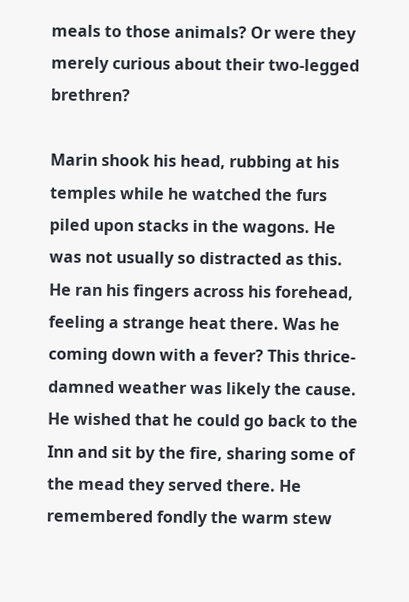meals to those animals? Or were they merely curious about their two-legged brethren?

Marin shook his head, rubbing at his temples while he watched the furs piled upon stacks in the wagons. He was not usually so distracted as this. He ran his fingers across his forehead, feeling a strange heat there. Was he coming down with a fever? This thrice-damned weather was likely the cause. He wished that he could go back to the Inn and sit by the fire, sharing some of the mead they served there. He remembered fondly the warm stew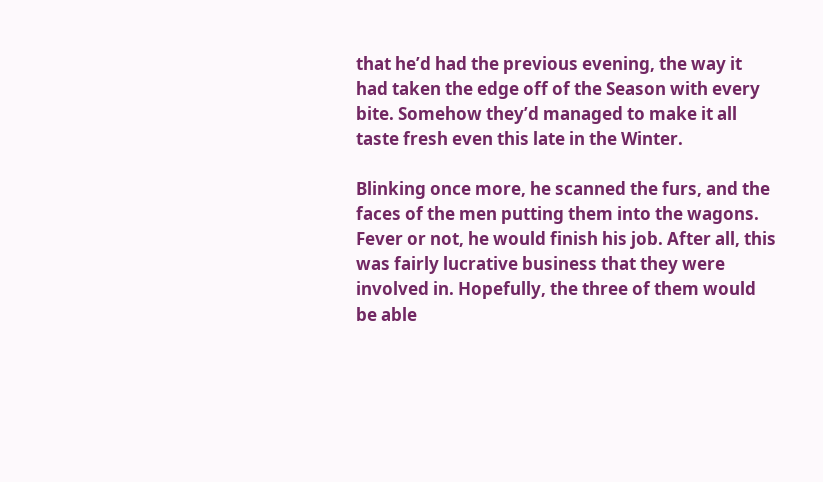that he’d had the previous evening, the way it had taken the edge off of the Season with every bite. Somehow they’d managed to make it all taste fresh even this late in the Winter.

Blinking once more, he scanned the furs, and the faces of the men putting them into the wagons. Fever or not, he would finish his job. After all, this was fairly lucrative business that they were involved in. Hopefully, the three of them would be able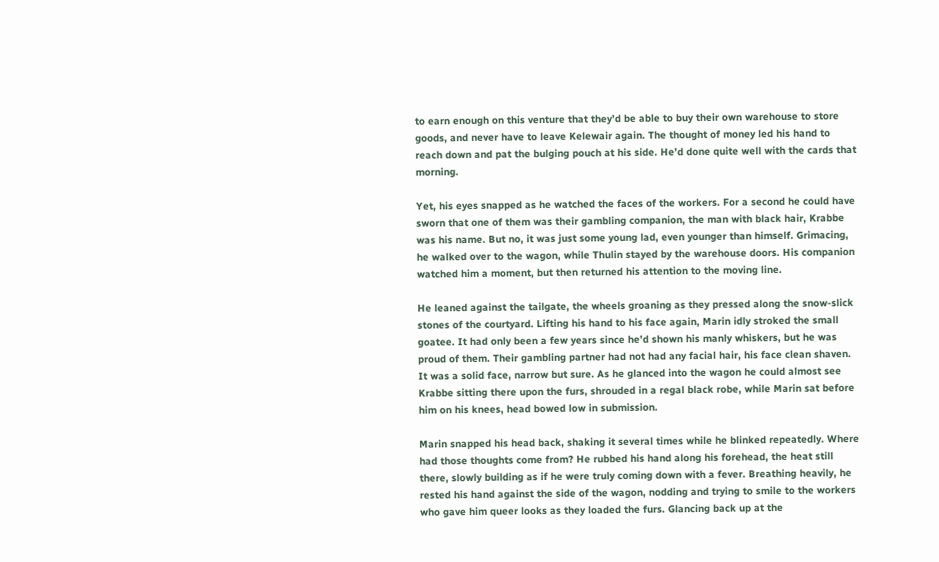to earn enough on this venture that they’d be able to buy their own warehouse to store goods, and never have to leave Kelewair again. The thought of money led his hand to reach down and pat the bulging pouch at his side. He’d done quite well with the cards that morning.

Yet, his eyes snapped as he watched the faces of the workers. For a second he could have sworn that one of them was their gambling companion, the man with black hair, Krabbe was his name. But no, it was just some young lad, even younger than himself. Grimacing, he walked over to the wagon, while Thulin stayed by the warehouse doors. His companion watched him a moment, but then returned his attention to the moving line.

He leaned against the tailgate, the wheels groaning as they pressed along the snow-slick stones of the courtyard. Lifting his hand to his face again, Marin idly stroked the small goatee. It had only been a few years since he’d shown his manly whiskers, but he was proud of them. Their gambling partner had not had any facial hair, his face clean shaven. It was a solid face, narrow but sure. As he glanced into the wagon he could almost see Krabbe sitting there upon the furs, shrouded in a regal black robe, while Marin sat before him on his knees, head bowed low in submission.

Marin snapped his head back, shaking it several times while he blinked repeatedly. Where had those thoughts come from? He rubbed his hand along his forehead, the heat still there, slowly building as if he were truly coming down with a fever. Breathing heavily, he rested his hand against the side of the wagon, nodding and trying to smile to the workers who gave him queer looks as they loaded the furs. Glancing back up at the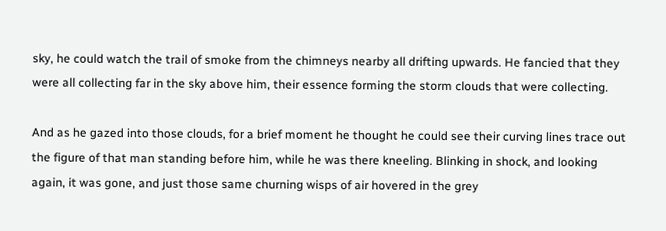sky, he could watch the trail of smoke from the chimneys nearby all drifting upwards. He fancied that they were all collecting far in the sky above him, their essence forming the storm clouds that were collecting.

And as he gazed into those clouds, for a brief moment he thought he could see their curving lines trace out the figure of that man standing before him, while he was there kneeling. Blinking in shock, and looking again, it was gone, and just those same churning wisps of air hovered in the grey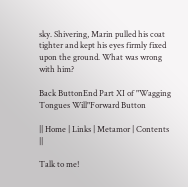sky. Shivering, Marin pulled his coat tighter and kept his eyes firmly fixed upon the ground. What was wrong with him?

Back ButtonEnd Part XI of "Wagging Tongues Will"Forward Button

|| Home | Links | Metamor | Contents ||

Talk to me!